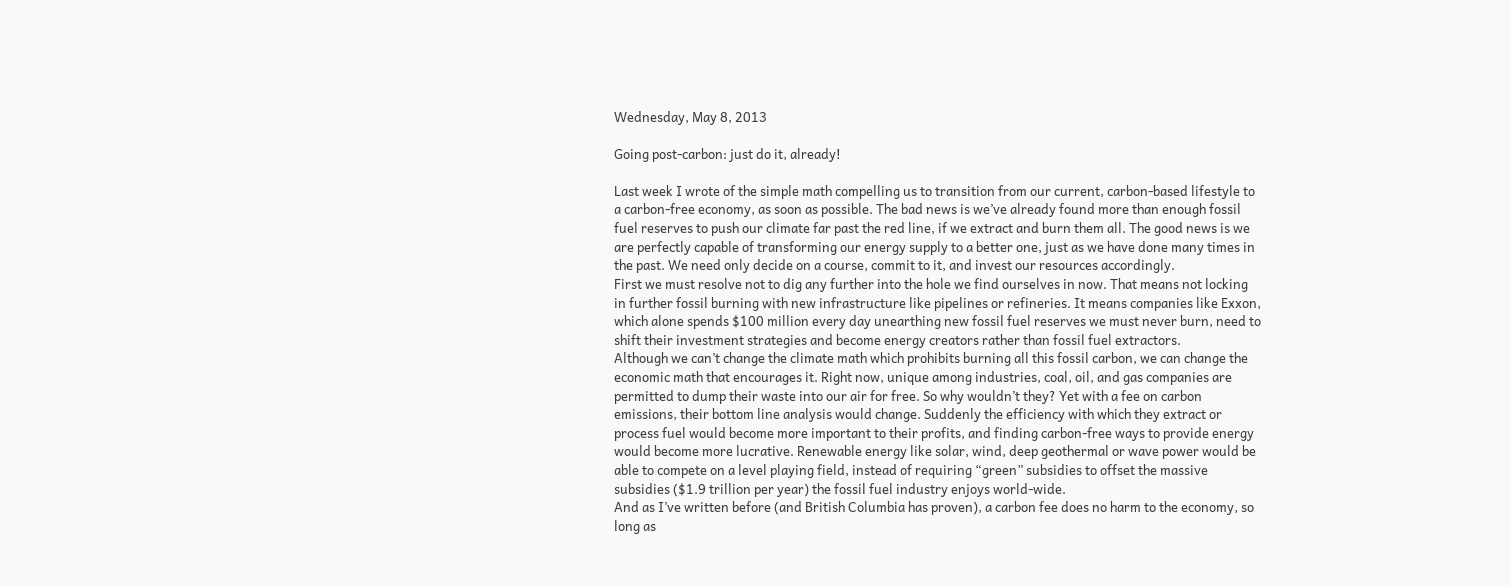Wednesday, May 8, 2013

Going post-carbon: just do it, already!

Last week I wrote of the simple math compelling us to transition from our current, carbon-based lifestyle to a carbon-free economy, as soon as possible. The bad news is we’ve already found more than enough fossil fuel reserves to push our climate far past the red line, if we extract and burn them all. The good news is we are perfectly capable of transforming our energy supply to a better one, just as we have done many times in the past. We need only decide on a course, commit to it, and invest our resources accordingly.
First we must resolve not to dig any further into the hole we find ourselves in now. That means not locking in further fossil burning with new infrastructure like pipelines or refineries. It means companies like Exxon, which alone spends $100 million every day unearthing new fossil fuel reserves we must never burn, need to shift their investment strategies and become energy creators rather than fossil fuel extractors.
Although we can’t change the climate math which prohibits burning all this fossil carbon, we can change the economic math that encourages it. Right now, unique among industries, coal, oil, and gas companies are permitted to dump their waste into our air for free. So why wouldn’t they? Yet with a fee on carbon emissions, their bottom line analysis would change. Suddenly the efficiency with which they extract or process fuel would become more important to their profits, and finding carbon-free ways to provide energy would become more lucrative. Renewable energy like solar, wind, deep geothermal or wave power would be able to compete on a level playing field, instead of requiring “green” subsidies to offset the massive subsidies ($1.9 trillion per year) the fossil fuel industry enjoys world-wide.
And as I’ve written before (and British Columbia has proven), a carbon fee does no harm to the economy, so long as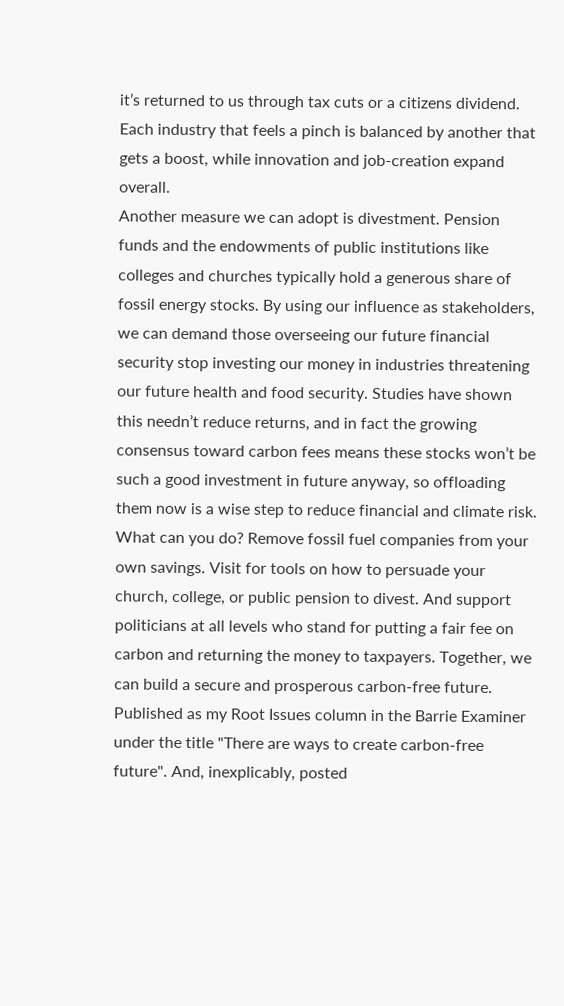it’s returned to us through tax cuts or a citizens dividend. Each industry that feels a pinch is balanced by another that gets a boost, while innovation and job-creation expand overall.
Another measure we can adopt is divestment. Pension funds and the endowments of public institutions like colleges and churches typically hold a generous share of fossil energy stocks. By using our influence as stakeholders, we can demand those overseeing our future financial security stop investing our money in industries threatening our future health and food security. Studies have shown this needn’t reduce returns, and in fact the growing consensus toward carbon fees means these stocks won’t be such a good investment in future anyway, so offloading them now is a wise step to reduce financial and climate risk.
What can you do? Remove fossil fuel companies from your own savings. Visit for tools on how to persuade your church, college, or public pension to divest. And support politicians at all levels who stand for putting a fair fee on carbon and returning the money to taxpayers. Together, we can build a secure and prosperous carbon-free future.
Published as my Root Issues column in the Barrie Examiner under the title "There are ways to create carbon-free future". And, inexplicably, posted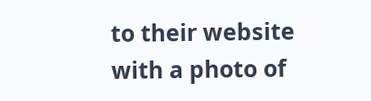to their website with a photo of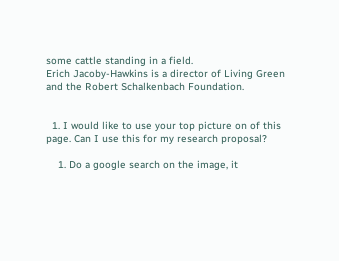some cattle standing in a field.
Erich Jacoby-Hawkins is a director of Living Green and the Robert Schalkenbach Foundation.


  1. I would like to use your top picture on of this page. Can I use this for my research proposal?

    1. Do a google search on the image, it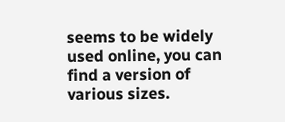seems to be widely used online, you can find a version of various sizes.